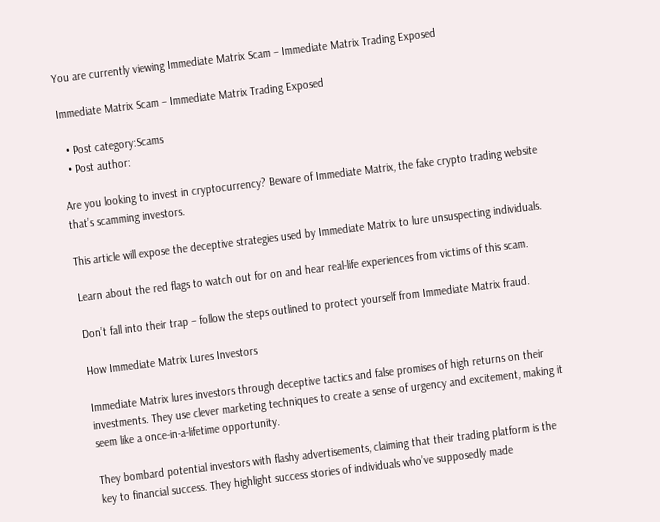You are currently viewing Immediate Matrix Scam – Immediate Matrix Trading Exposed

Immediate Matrix Scam – Immediate Matrix Trading Exposed

  • Post category:Scams
  • Post author:

Are you looking to invest in cryptocurrency? Beware of Immediate Matrix, the fake crypto trading website that’s scamming investors.

This article will expose the deceptive strategies used by Immediate Matrix to lure unsuspecting individuals.

Learn about the red flags to watch out for on and hear real-life experiences from victims of this scam.

Don’t fall into their trap – follow the steps outlined to protect yourself from Immediate Matrix fraud.

How Immediate Matrix Lures Investors

Immediate Matrix lures investors through deceptive tactics and false promises of high returns on their investments. They use clever marketing techniques to create a sense of urgency and excitement, making it seem like a once-in-a-lifetime opportunity.

They bombard potential investors with flashy advertisements, claiming that their trading platform is the key to financial success. They highlight success stories of individuals who’ve supposedly made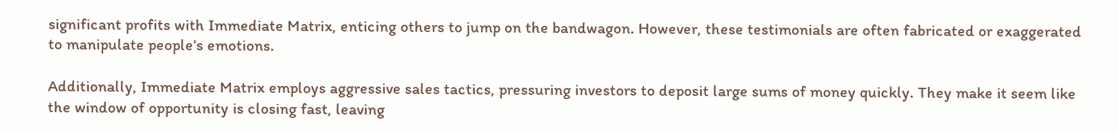significant profits with Immediate Matrix, enticing others to jump on the bandwagon. However, these testimonials are often fabricated or exaggerated to manipulate people’s emotions.

Additionally, Immediate Matrix employs aggressive sales tactics, pressuring investors to deposit large sums of money quickly. They make it seem like the window of opportunity is closing fast, leaving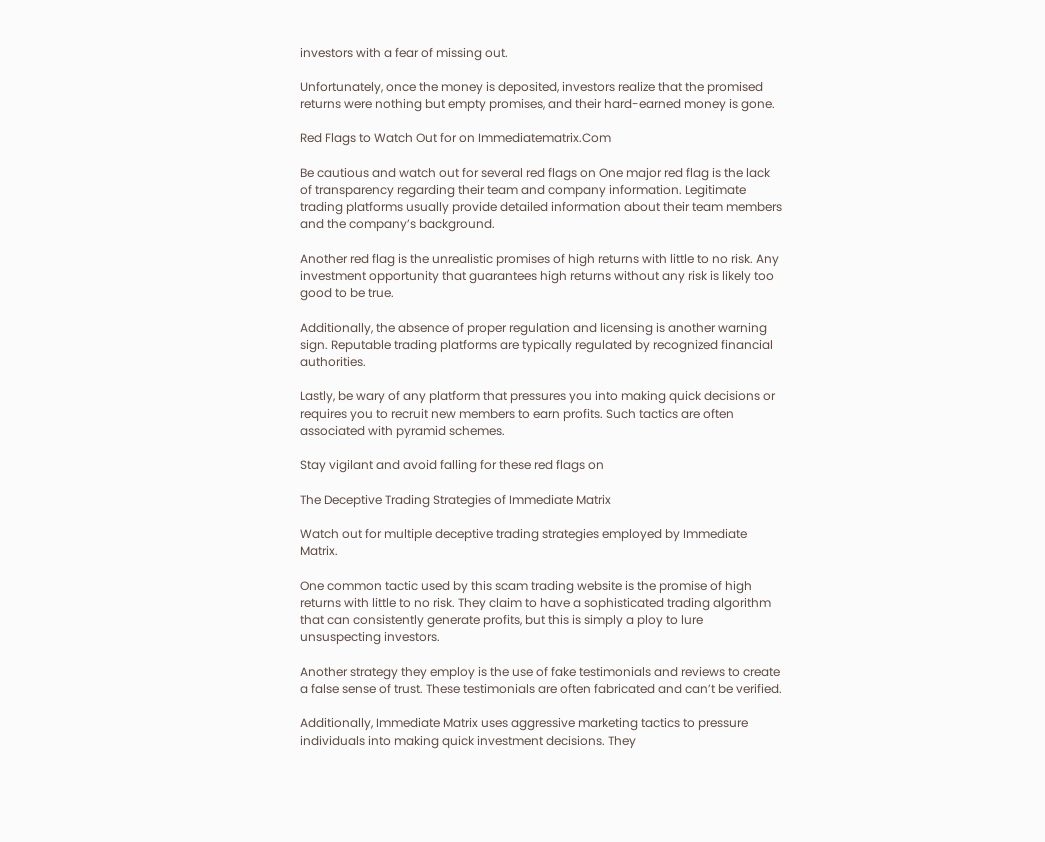investors with a fear of missing out.

Unfortunately, once the money is deposited, investors realize that the promised returns were nothing but empty promises, and their hard-earned money is gone.

Red Flags to Watch Out for on Immediatematrix.Com

Be cautious and watch out for several red flags on One major red flag is the lack of transparency regarding their team and company information. Legitimate trading platforms usually provide detailed information about their team members and the company’s background.

Another red flag is the unrealistic promises of high returns with little to no risk. Any investment opportunity that guarantees high returns without any risk is likely too good to be true.

Additionally, the absence of proper regulation and licensing is another warning sign. Reputable trading platforms are typically regulated by recognized financial authorities.

Lastly, be wary of any platform that pressures you into making quick decisions or requires you to recruit new members to earn profits. Such tactics are often associated with pyramid schemes.

Stay vigilant and avoid falling for these red flags on

The Deceptive Trading Strategies of Immediate Matrix

Watch out for multiple deceptive trading strategies employed by Immediate Matrix.

One common tactic used by this scam trading website is the promise of high returns with little to no risk. They claim to have a sophisticated trading algorithm that can consistently generate profits, but this is simply a ploy to lure unsuspecting investors.

Another strategy they employ is the use of fake testimonials and reviews to create a false sense of trust. These testimonials are often fabricated and can’t be verified.

Additionally, Immediate Matrix uses aggressive marketing tactics to pressure individuals into making quick investment decisions. They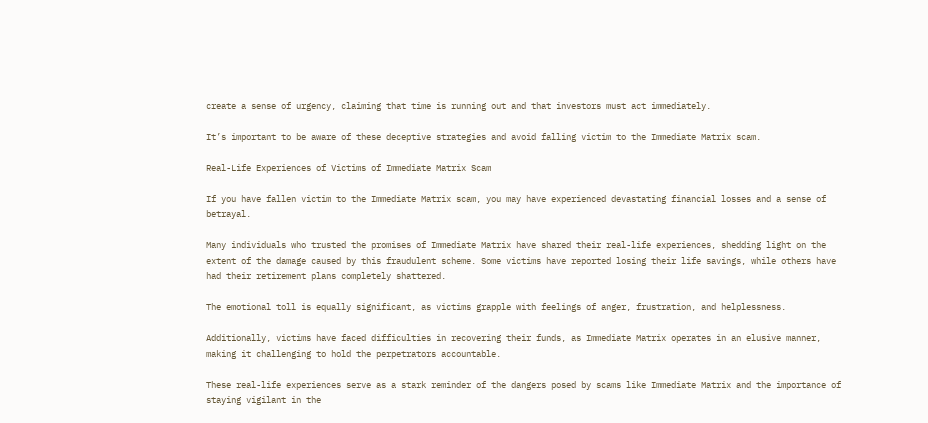create a sense of urgency, claiming that time is running out and that investors must act immediately.

It’s important to be aware of these deceptive strategies and avoid falling victim to the Immediate Matrix scam.

Real-Life Experiences of Victims of Immediate Matrix Scam

If you have fallen victim to the Immediate Matrix scam, you may have experienced devastating financial losses and a sense of betrayal.

Many individuals who trusted the promises of Immediate Matrix have shared their real-life experiences, shedding light on the extent of the damage caused by this fraudulent scheme. Some victims have reported losing their life savings, while others have had their retirement plans completely shattered.

The emotional toll is equally significant, as victims grapple with feelings of anger, frustration, and helplessness.

Additionally, victims have faced difficulties in recovering their funds, as Immediate Matrix operates in an elusive manner, making it challenging to hold the perpetrators accountable.

These real-life experiences serve as a stark reminder of the dangers posed by scams like Immediate Matrix and the importance of staying vigilant in the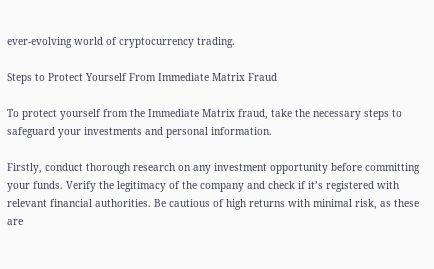ever-evolving world of cryptocurrency trading.

Steps to Protect Yourself From Immediate Matrix Fraud

To protect yourself from the Immediate Matrix fraud, take the necessary steps to safeguard your investments and personal information.

Firstly, conduct thorough research on any investment opportunity before committing your funds. Verify the legitimacy of the company and check if it’s registered with relevant financial authorities. Be cautious of high returns with minimal risk, as these are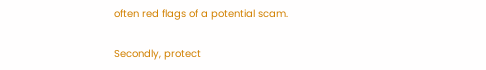often red flags of a potential scam.

Secondly, protect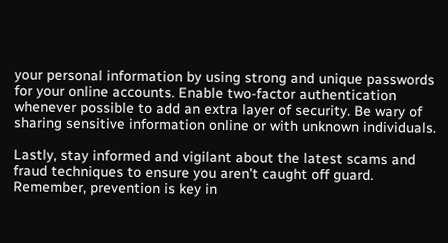your personal information by using strong and unique passwords for your online accounts. Enable two-factor authentication whenever possible to add an extra layer of security. Be wary of sharing sensitive information online or with unknown individuals.

Lastly, stay informed and vigilant about the latest scams and fraud techniques to ensure you aren’t caught off guard. Remember, prevention is key in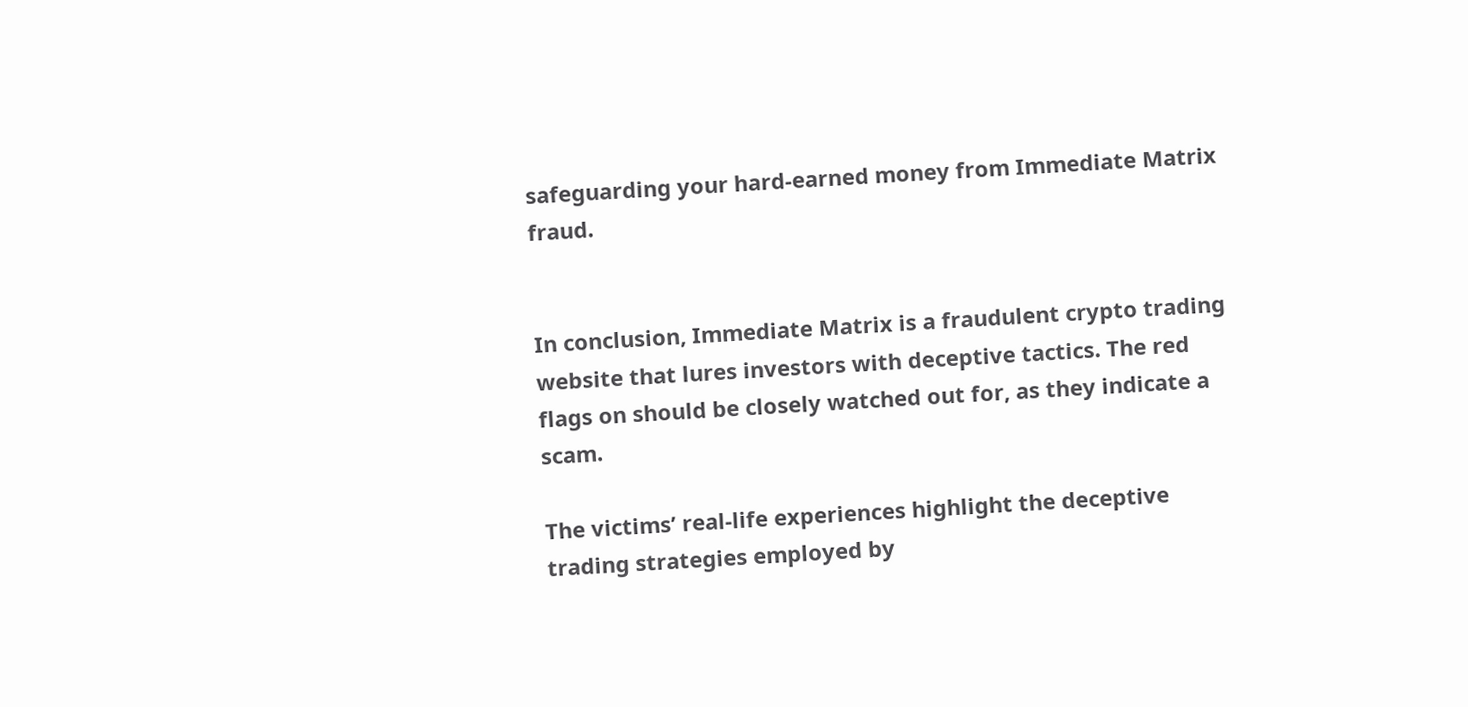safeguarding your hard-earned money from Immediate Matrix fraud.


In conclusion, Immediate Matrix is a fraudulent crypto trading website that lures investors with deceptive tactics. The red flags on should be closely watched out for, as they indicate a scam.

The victims’ real-life experiences highlight the deceptive trading strategies employed by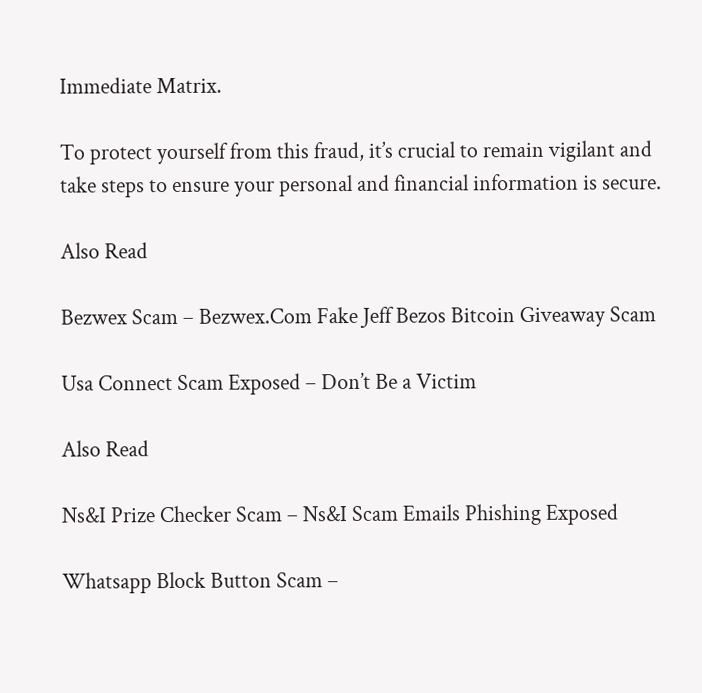Immediate Matrix.

To protect yourself from this fraud, it’s crucial to remain vigilant and take steps to ensure your personal and financial information is secure.

Also Read

Bezwex Scam – Bezwex.Com Fake Jeff Bezos Bitcoin Giveaway Scam

Usa Connect Scam Exposed – Don’t Be a Victim

Also Read

Ns&I Prize Checker Scam – Ns&I Scam Emails Phishing Exposed

Whatsapp Block Button Scam –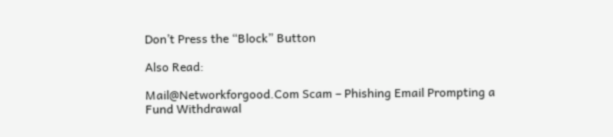Don’t Press the “Block” Button

Also Read:

Mail@Networkforgood.Com Scam – Phishing Email Prompting a Fund Withdrawal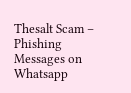Thesalt Scam – Phishing Messages on Whatsapp